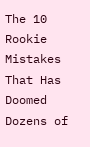The 10 Rookie Mistakes That Has Doomed Dozens of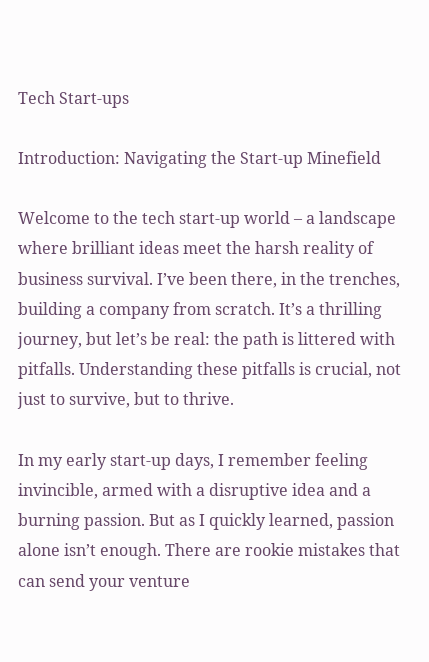Tech Start-ups

Introduction: Navigating the Start-up Minefield

Welcome to the tech start-up world – a landscape where brilliant ideas meet the harsh reality of business survival. I’ve been there, in the trenches, building a company from scratch. It’s a thrilling journey, but let’s be real: the path is littered with pitfalls. Understanding these pitfalls is crucial, not just to survive, but to thrive.

In my early start-up days, I remember feeling invincible, armed with a disruptive idea and a burning passion. But as I quickly learned, passion alone isn’t enough. There are rookie mistakes that can send your venture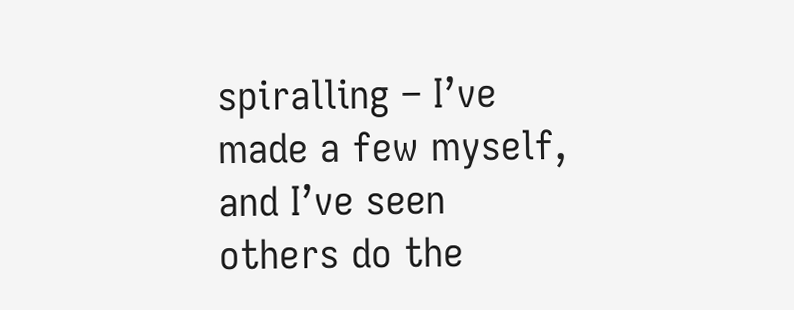spiralling – I’ve made a few myself, and I’ve seen others do the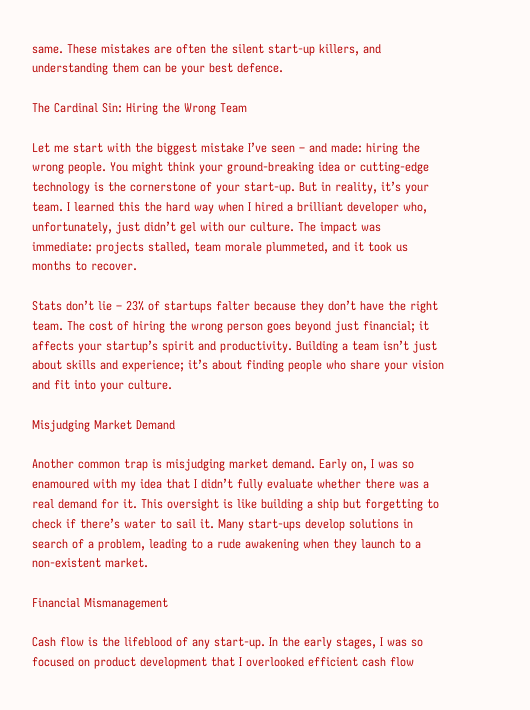same. These mistakes are often the silent start-up killers, and understanding them can be your best defence.

The Cardinal Sin: Hiring the Wrong Team

Let me start with the biggest mistake I’ve seen – and made: hiring the wrong people. You might think your ground-breaking idea or cutting-edge technology is the cornerstone of your start-up. But in reality, it’s your team. I learned this the hard way when I hired a brilliant developer who, unfortunately, just didn’t gel with our culture. The impact was immediate: projects stalled, team morale plummeted, and it took us months to recover.

Stats don’t lie – 23% of startups falter because they don’t have the right team. The cost of hiring the wrong person goes beyond just financial; it affects your startup’s spirit and productivity. Building a team isn’t just about skills and experience; it’s about finding people who share your vision and fit into your culture.

Misjudging Market Demand

Another common trap is misjudging market demand. Early on, I was so enamoured with my idea that I didn’t fully evaluate whether there was a real demand for it. This oversight is like building a ship but forgetting to check if there’s water to sail it. Many start-ups develop solutions in search of a problem, leading to a rude awakening when they launch to a non-existent market.

Financial Mismanagement

Cash flow is the lifeblood of any start-up. In the early stages, I was so focused on product development that I overlooked efficient cash flow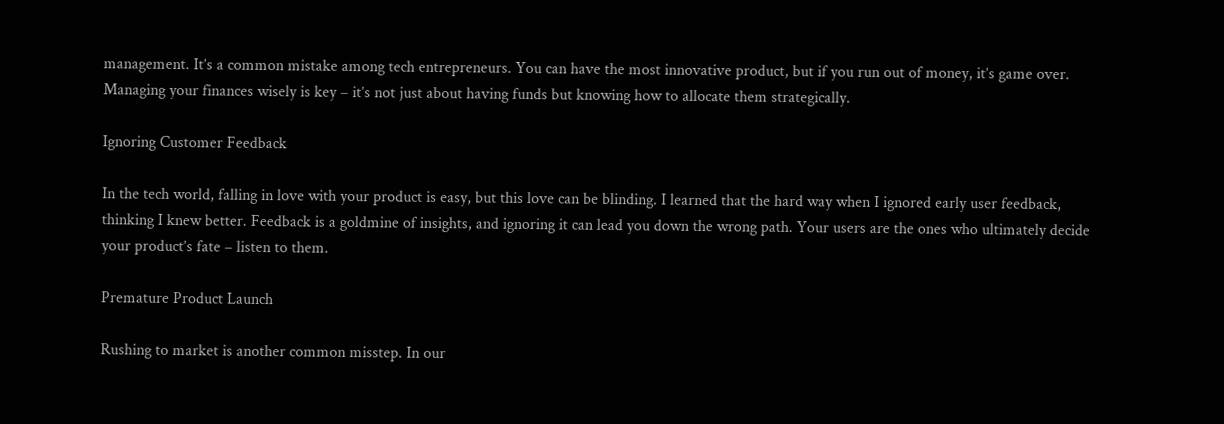management. It’s a common mistake among tech entrepreneurs. You can have the most innovative product, but if you run out of money, it’s game over. Managing your finances wisely is key – it’s not just about having funds but knowing how to allocate them strategically.

Ignoring Customer Feedback

In the tech world, falling in love with your product is easy, but this love can be blinding. I learned that the hard way when I ignored early user feedback, thinking I knew better. Feedback is a goldmine of insights, and ignoring it can lead you down the wrong path. Your users are the ones who ultimately decide your product’s fate – listen to them.

Premature Product Launch

Rushing to market is another common misstep. In our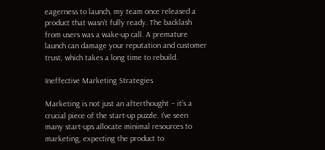eagerness to launch, my team once released a product that wasn’t fully ready. The backlash from users was a wake-up call. A premature launch can damage your reputation and customer trust, which takes a long time to rebuild.

Ineffective Marketing Strategies

Marketing is not just an afterthought – it’s a crucial piece of the start-up puzzle. I’ve seen many start-ups allocate minimal resources to marketing, expecting the product to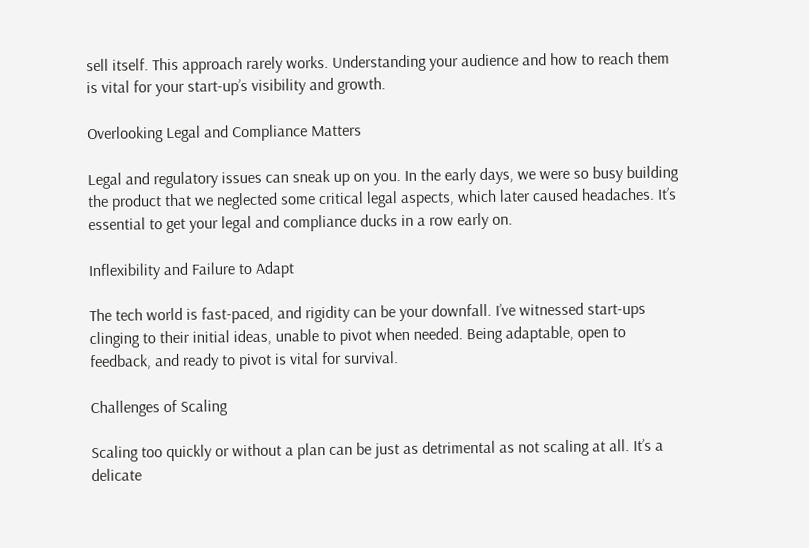sell itself. This approach rarely works. Understanding your audience and how to reach them is vital for your start-up’s visibility and growth.

Overlooking Legal and Compliance Matters

Legal and regulatory issues can sneak up on you. In the early days, we were so busy building the product that we neglected some critical legal aspects, which later caused headaches. It’s essential to get your legal and compliance ducks in a row early on.

Inflexibility and Failure to Adapt

The tech world is fast-paced, and rigidity can be your downfall. I’ve witnessed start-ups clinging to their initial ideas, unable to pivot when needed. Being adaptable, open to feedback, and ready to pivot is vital for survival.

Challenges of Scaling

Scaling too quickly or without a plan can be just as detrimental as not scaling at all. It’s a delicate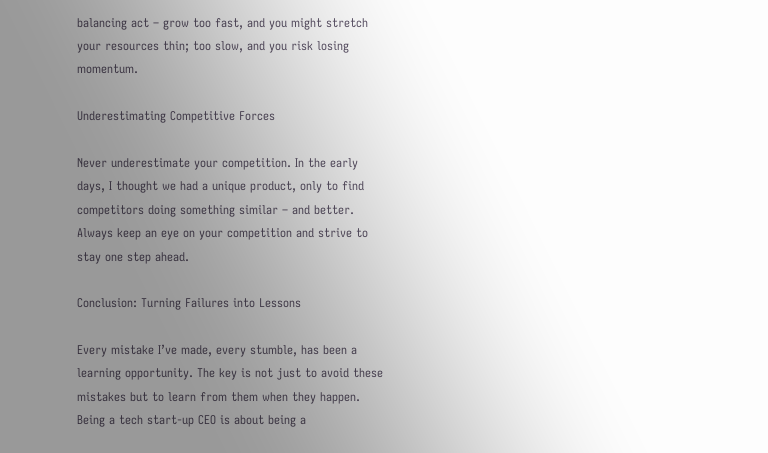balancing act – grow too fast, and you might stretch your resources thin; too slow, and you risk losing momentum.

Underestimating Competitive Forces

Never underestimate your competition. In the early days, I thought we had a unique product, only to find competitors doing something similar – and better. Always keep an eye on your competition and strive to stay one step ahead.

Conclusion: Turning Failures into Lessons

Every mistake I’ve made, every stumble, has been a learning opportunity. The key is not just to avoid these mistakes but to learn from them when they happen. Being a tech start-up CEO is about being a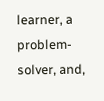learner, a problem-solver, and,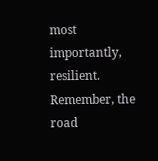most importantly, resilient. Remember, the road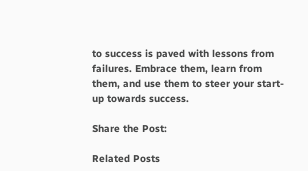to success is paved with lessons from failures. Embrace them, learn from them, and use them to steer your start-up towards success.

Share the Post:

Related Posts